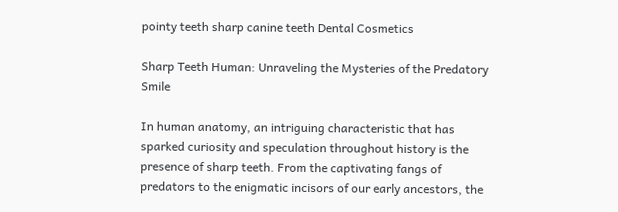pointy teeth sharp canine teeth Dental Cosmetics

Sharp Teeth Human: Unraveling the Mysteries of the Predatory Smile

In human anatomy, an intriguing characteristic that has sparked curiosity and speculation throughout history is the presence of sharp teeth. From the captivating fangs of predators to the enigmatic incisors of our early ancestors, the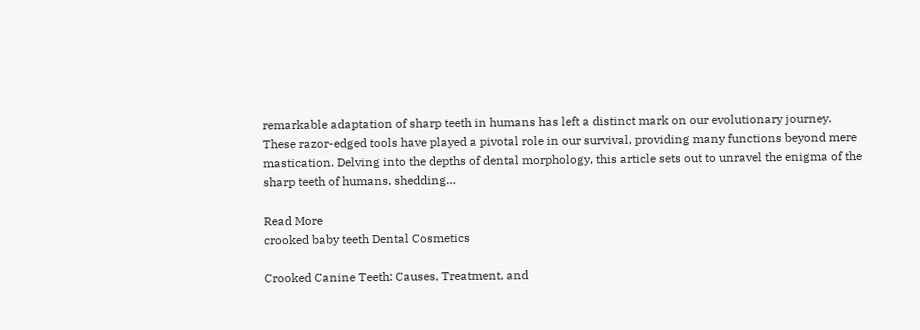remarkable adaptation of sharp teeth in humans has left a distinct mark on our evolutionary journey. These razor-edged tools have played a pivotal role in our survival, providing many functions beyond mere mastication. Delving into the depths of dental morphology, this article sets out to unravel the enigma of the sharp teeth of humans, shedding…

Read More
crooked baby teeth Dental Cosmetics

Crooked Canine Teeth: Causes, Treatment, and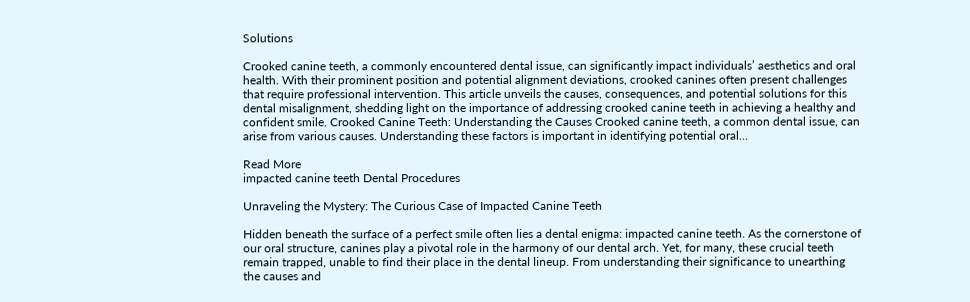Solutions

Crooked canine teeth, a commonly encountered dental issue, can significantly impact individuals’ aesthetics and oral health. With their prominent position and potential alignment deviations, crooked canines often present challenges that require professional intervention. This article unveils the causes, consequences, and potential solutions for this dental misalignment, shedding light on the importance of addressing crooked canine teeth in achieving a healthy and confident smile. Crooked Canine Teeth: Understanding the Causes Crooked canine teeth, a common dental issue, can arise from various causes. Understanding these factors is important in identifying potential oral…

Read More
impacted canine teeth Dental Procedures

Unraveling the Mystery: The Curious Case of Impacted Canine Teeth

Hidden beneath the surface of a perfect smile often lies a dental enigma: impacted canine teeth. As the cornerstone of our oral structure, canines play a pivotal role in the harmony of our dental arch. Yet, for many, these crucial teeth remain trapped, unable to find their place in the dental lineup. From understanding their significance to unearthing the causes and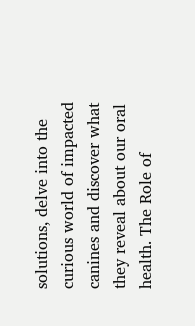solutions, delve into the curious world of impacted canines and discover what they reveal about our oral health. The Role of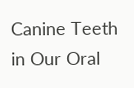Canine Teeth in Our Oral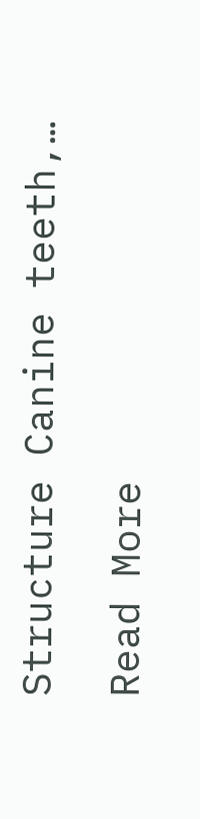Structure Canine teeth,…

Read More